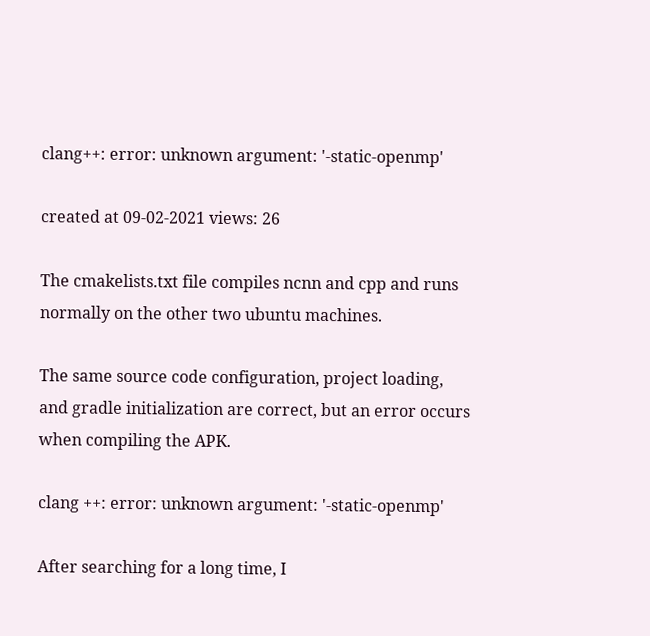clang++: error: unknown argument: '-static-openmp'

created at 09-02-2021 views: 26

The cmakelists.txt file compiles ncnn and cpp and runs normally on the other two ubuntu machines.

The same source code configuration, project loading, and gradle initialization are correct, but an error occurs when compiling the APK.

clang ++: error: unknown argument: '-static-openmp'

After searching for a long time, I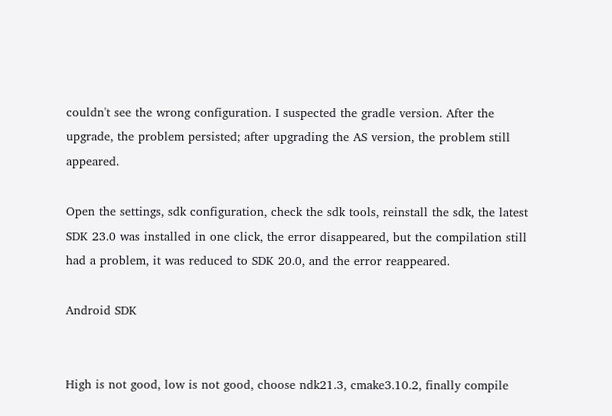couldn't see the wrong configuration. I suspected the gradle version. After the upgrade, the problem persisted; after upgrading the AS version, the problem still appeared.

Open the settings, sdk configuration, check the sdk tools, reinstall the sdk, the latest SDK 23.0 was installed in one click, the error disappeared, but the compilation still had a problem, it was reduced to SDK 20.0, and the error reappeared.

Android SDK


High is not good, low is not good, choose ndk21.3, cmake3.10.2, finally compile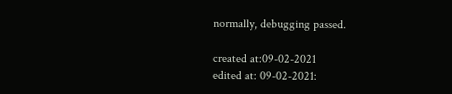normally, debugging passed.

created at:09-02-2021
edited at: 09-02-2021: